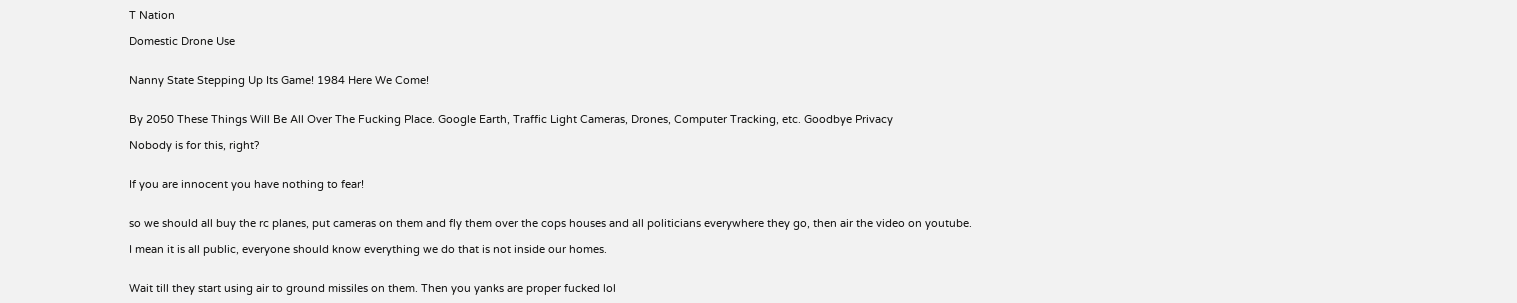T Nation

Domestic Drone Use


Nanny State Stepping Up Its Game! 1984 Here We Come!


By 2050 These Things Will Be All Over The Fucking Place. Google Earth, Traffic Light Cameras, Drones, Computer Tracking, etc. Goodbye Privacy

Nobody is for this, right?


If you are innocent you have nothing to fear!


so we should all buy the rc planes, put cameras on them and fly them over the cops houses and all politicians everywhere they go, then air the video on youtube.

I mean it is all public, everyone should know everything we do that is not inside our homes.


Wait till they start using air to ground missiles on them. Then you yanks are proper fucked lol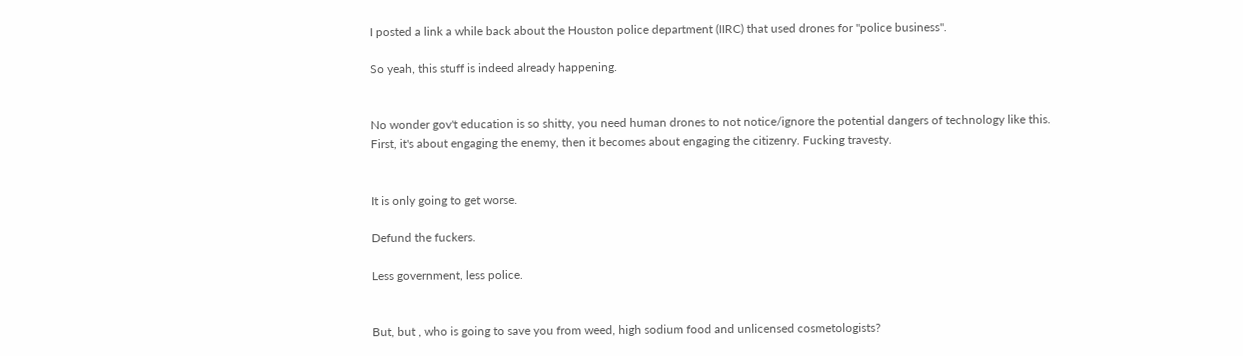I posted a link a while back about the Houston police department (IIRC) that used drones for "police business".

So yeah, this stuff is indeed already happening.


No wonder gov't education is so shitty, you need human drones to not notice/ignore the potential dangers of technology like this.
First, it's about engaging the enemy, then it becomes about engaging the citizenry. Fucking travesty.


It is only going to get worse.

Defund the fuckers.

Less government, less police.


But, but , who is going to save you from weed, high sodium food and unlicensed cosmetologists?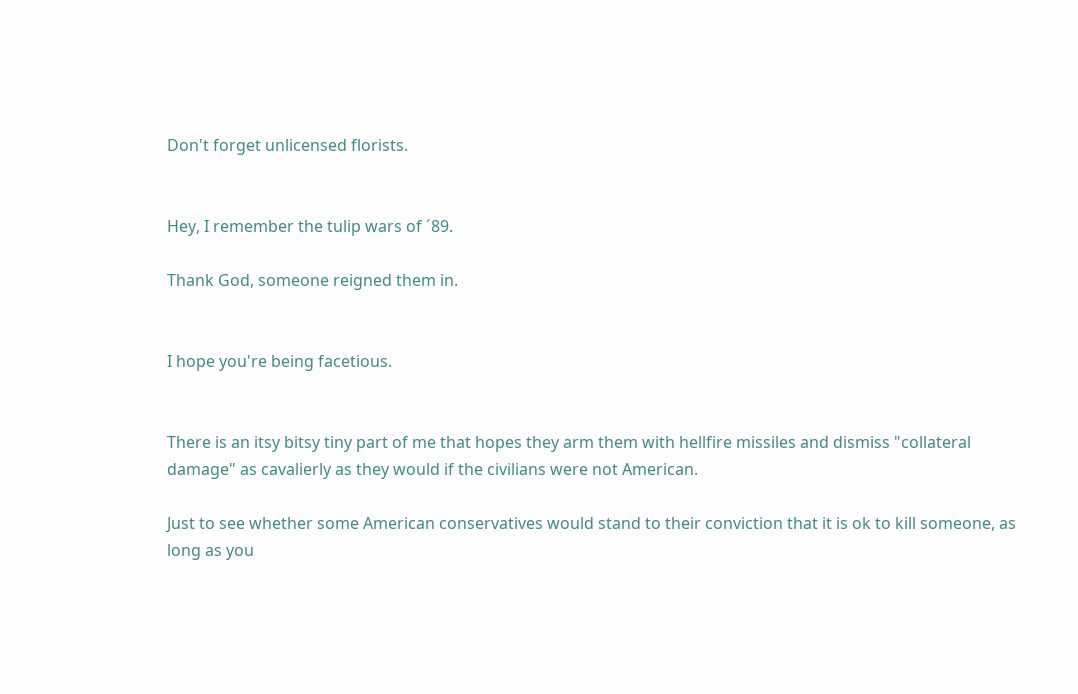Don't forget unlicensed florists.


Hey, I remember the tulip wars of ´89.

Thank God, someone reigned them in.


I hope you're being facetious.


There is an itsy bitsy tiny part of me that hopes they arm them with hellfire missiles and dismiss "collateral damage" as cavalierly as they would if the civilians were not American.

Just to see whether some American conservatives would stand to their conviction that it is ok to kill someone, as long as you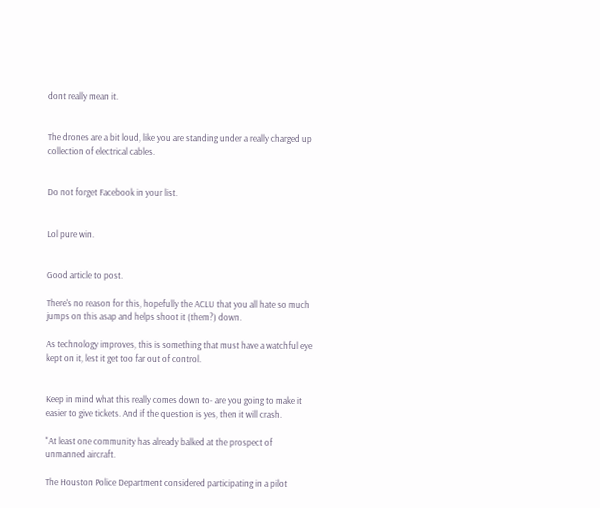dont really mean it.


The drones are a bit loud, like you are standing under a really charged up collection of electrical cables.


Do not forget Facebook in your list.


Lol pure win.


Good article to post.

There's no reason for this, hopefully the ACLU that you all hate so much jumps on this asap and helps shoot it (them?) down.

As technology improves, this is something that must have a watchful eye kept on it, lest it get too far out of control.


Keep in mind what this really comes down to- are you going to make it easier to give tickets. And if the question is yes, then it will crash.

"At least one community has already balked at the prospect of unmanned aircraft.

The Houston Police Department considered participating in a pilot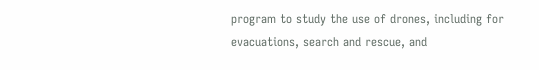program to study the use of drones, including for evacuations, search and rescue, and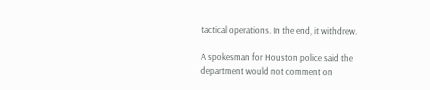tactical operations. In the end, it withdrew.

A spokesman for Houston police said the department would not comment on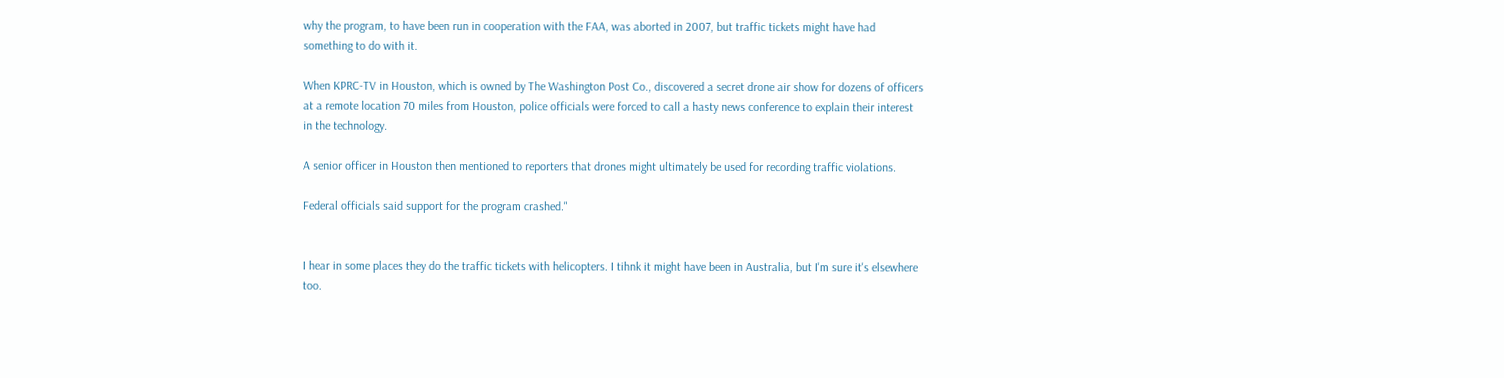why the program, to have been run in cooperation with the FAA, was aborted in 2007, but traffic tickets might have had something to do with it.

When KPRC-TV in Houston, which is owned by The Washington Post Co., discovered a secret drone air show for dozens of officers at a remote location 70 miles from Houston, police officials were forced to call a hasty news conference to explain their interest in the technology.

A senior officer in Houston then mentioned to reporters that drones might ultimately be used for recording traffic violations.

Federal officials said support for the program crashed."


I hear in some places they do the traffic tickets with helicopters. I tihnk it might have been in Australia, but I'm sure it's elsewhere too.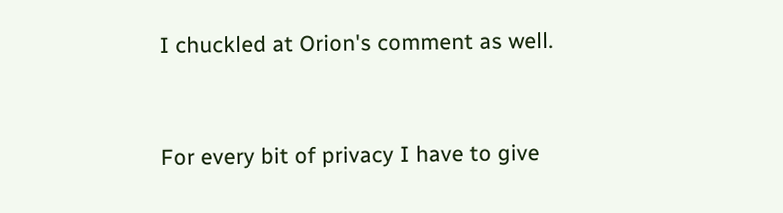I chuckled at Orion's comment as well.


For every bit of privacy I have to give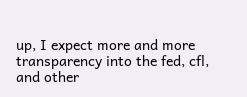up, I expect more and more transparency into the fed, cfl, and other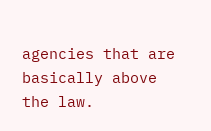agencies that are basically above the law.